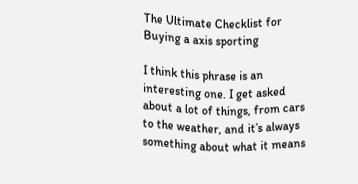The Ultimate Checklist for Buying a axis sporting

I think this phrase is an interesting one. I get asked about a lot of things, from cars to the weather, and it’s always something about what it means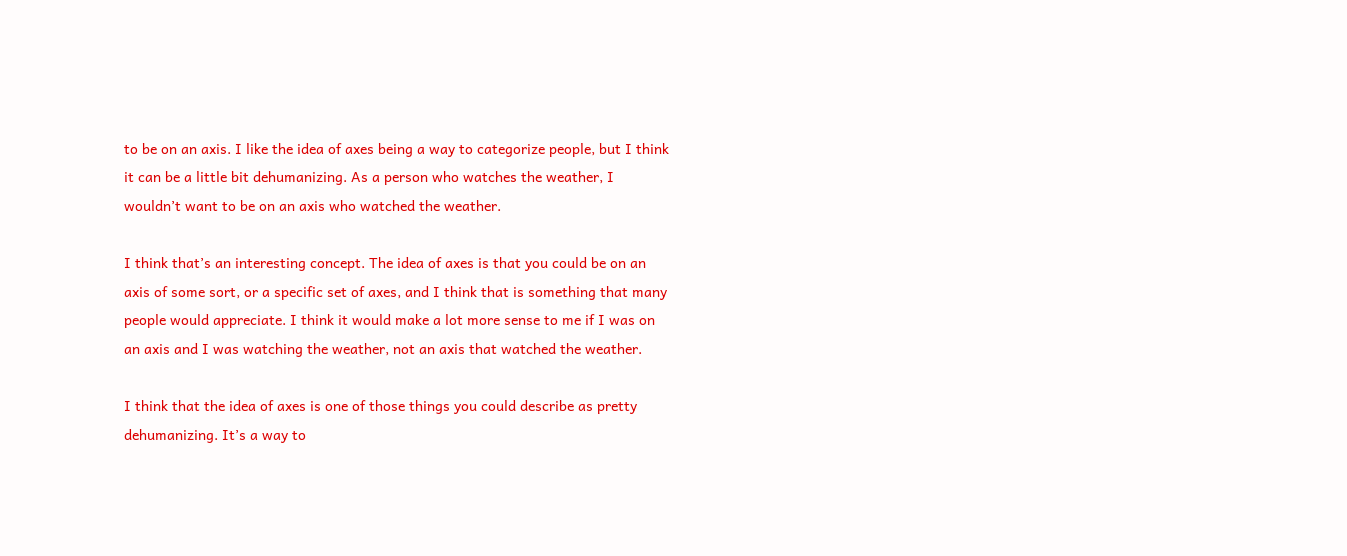to be on an axis. I like the idea of axes being a way to categorize people, but I think it can be a little bit dehumanizing. As a person who watches the weather, I wouldn’t want to be on an axis who watched the weather.

I think that’s an interesting concept. The idea of axes is that you could be on an axis of some sort, or a specific set of axes, and I think that is something that many people would appreciate. I think it would make a lot more sense to me if I was on an axis and I was watching the weather, not an axis that watched the weather.

I think that the idea of axes is one of those things you could describe as pretty dehumanizing. It’s a way to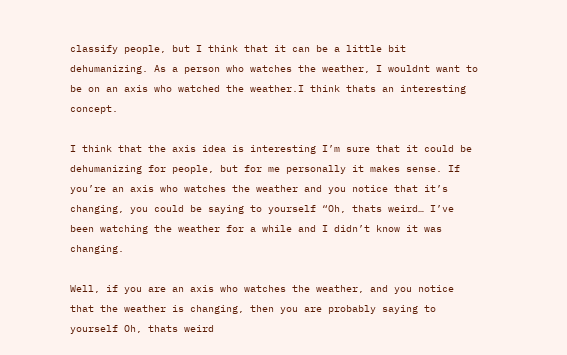classify people, but I think that it can be a little bit dehumanizing. As a person who watches the weather, I wouldnt want to be on an axis who watched the weather.I think thats an interesting concept.

I think that the axis idea is interesting I’m sure that it could be dehumanizing for people, but for me personally it makes sense. If you’re an axis who watches the weather and you notice that it’s changing, you could be saying to yourself “Oh, thats weird… I’ve been watching the weather for a while and I didn’t know it was changing.

Well, if you are an axis who watches the weather, and you notice that the weather is changing, then you are probably saying to yourself Oh, thats weird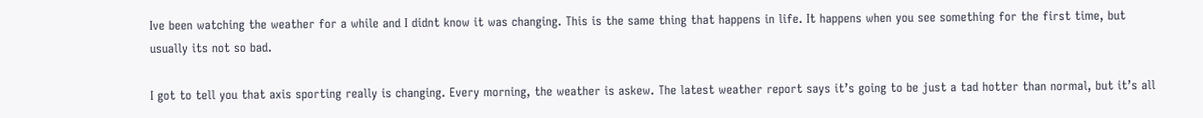Ive been watching the weather for a while and I didnt know it was changing. This is the same thing that happens in life. It happens when you see something for the first time, but usually its not so bad.

I got to tell you that axis sporting really is changing. Every morning, the weather is askew. The latest weather report says it’s going to be just a tad hotter than normal, but it’s all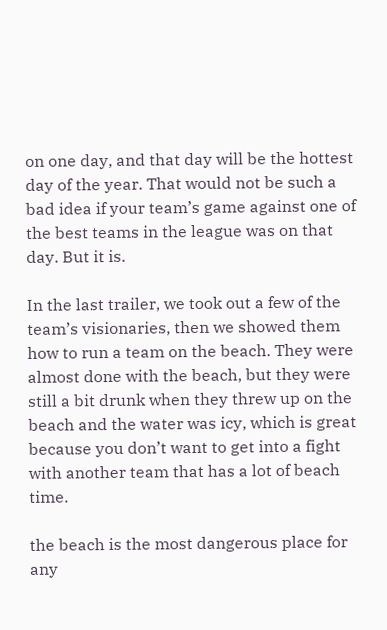on one day, and that day will be the hottest day of the year. That would not be such a bad idea if your team’s game against one of the best teams in the league was on that day. But it is.

In the last trailer, we took out a few of the team’s visionaries, then we showed them how to run a team on the beach. They were almost done with the beach, but they were still a bit drunk when they threw up on the beach and the water was icy, which is great because you don’t want to get into a fight with another team that has a lot of beach time.

the beach is the most dangerous place for any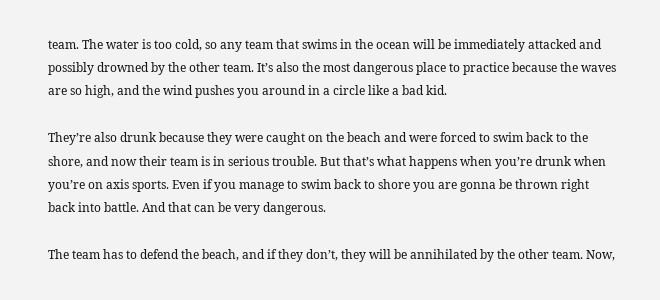team. The water is too cold, so any team that swims in the ocean will be immediately attacked and possibly drowned by the other team. It’s also the most dangerous place to practice because the waves are so high, and the wind pushes you around in a circle like a bad kid.

They’re also drunk because they were caught on the beach and were forced to swim back to the shore, and now their team is in serious trouble. But that’s what happens when you’re drunk when you’re on axis sports. Even if you manage to swim back to shore you are gonna be thrown right back into battle. And that can be very dangerous.

The team has to defend the beach, and if they don’t, they will be annihilated by the other team. Now,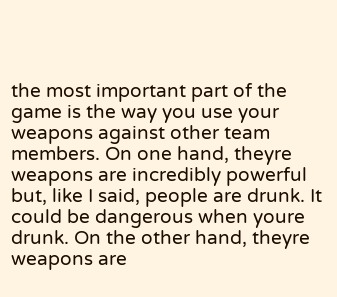the most important part of the game is the way you use your weapons against other team members. On one hand, theyre weapons are incredibly powerful but, like I said, people are drunk. It could be dangerous when youre drunk. On the other hand, theyre weapons are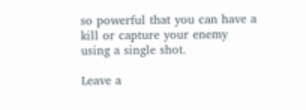so powerful that you can have a kill or capture your enemy using a single shot.

Leave a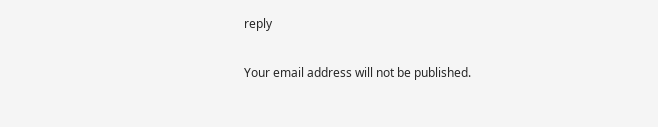reply

Your email address will not be published.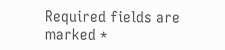Required fields are marked *